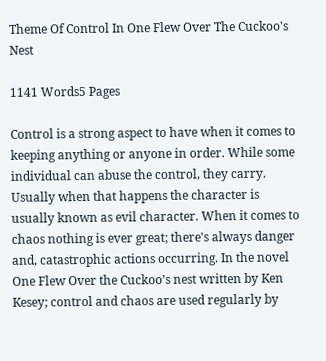Theme Of Control In One Flew Over The Cuckoo's Nest

1141 Words5 Pages

Control is a strong aspect to have when it comes to keeping anything or anyone in order. While some individual can abuse the control, they carry. Usually when that happens the character is usually known as evil character. When it comes to chaos nothing is ever great; there's always danger and, catastrophic actions occurring. In the novel One Flew Over the Cuckoo’s nest written by Ken Kesey; control and chaos are used regularly by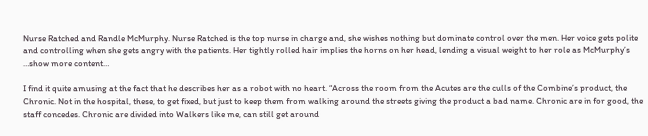Nurse Ratched and Randle McMurphy. Nurse Ratched is the top nurse in charge and, she wishes nothing but dominate control over the men. Her voice gets polite and controlling when she gets angry with the patients. Her tightly rolled hair implies the horns on her head, lending a visual weight to her role as McMurphy’s …show more content…

I find it quite amusing at the fact that he describes her as a robot with no heart. “Across the room from the Acutes are the culls of the Combine’s product, the Chronic. Not in the hospital, these, to get fixed, but just to keep them from walking around the streets giving the product a bad name. Chronic are in for good, the staff concedes. Chronic are divided into Walkers like me, can still get around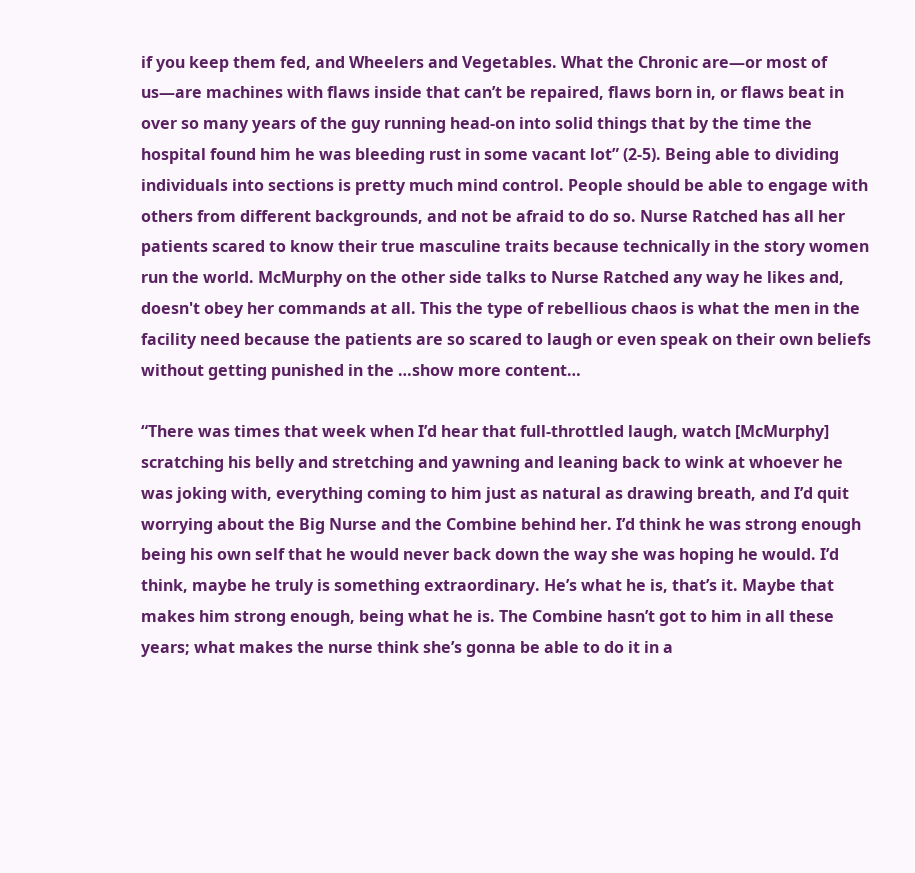if you keep them fed, and Wheelers and Vegetables. What the Chronic are—or most of us—are machines with flaws inside that can’t be repaired, flaws born in, or flaws beat in over so many years of the guy running head-on into solid things that by the time the hospital found him he was bleeding rust in some vacant lot” (2-5). Being able to dividing individuals into sections is pretty much mind control. People should be able to engage with others from different backgrounds, and not be afraid to do so. Nurse Ratched has all her patients scared to know their true masculine traits because technically in the story women run the world. McMurphy on the other side talks to Nurse Ratched any way he likes and, doesn't obey her commands at all. This the type of rebellious chaos is what the men in the facility need because the patients are so scared to laugh or even speak on their own beliefs without getting punished in the …show more content…

“There was times that week when I’d hear that full-throttled laugh, watch [McMurphy] scratching his belly and stretching and yawning and leaning back to wink at whoever he was joking with, everything coming to him just as natural as drawing breath, and I’d quit worrying about the Big Nurse and the Combine behind her. I’d think he was strong enough being his own self that he would never back down the way she was hoping he would. I’d think, maybe he truly is something extraordinary. He’s what he is, that’s it. Maybe that makes him strong enough, being what he is. The Combine hasn’t got to him in all these years; what makes the nurse think she’s gonna be able to do it in a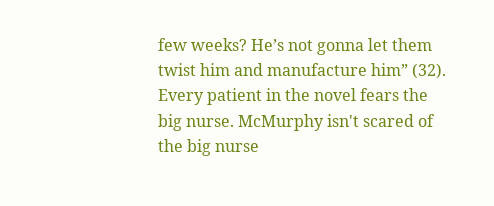few weeks? He’s not gonna let them twist him and manufacture him” (32). Every patient in the novel fears the big nurse. McMurphy isn't scared of the big nurse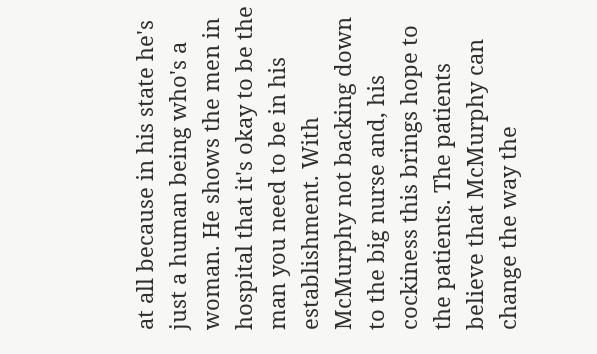at all because in his state he's just a human being who's a woman. He shows the men in hospital that it's okay to be the man you need to be in his establishment. With McMurphy not backing down to the big nurse and, his cockiness this brings hope to the patients. The patients believe that McMurphy can change the way the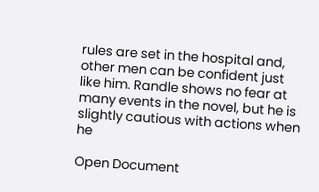rules are set in the hospital and, other men can be confident just like him. Randle shows no fear at many events in the novel, but he is slightly cautious with actions when he

Open Document